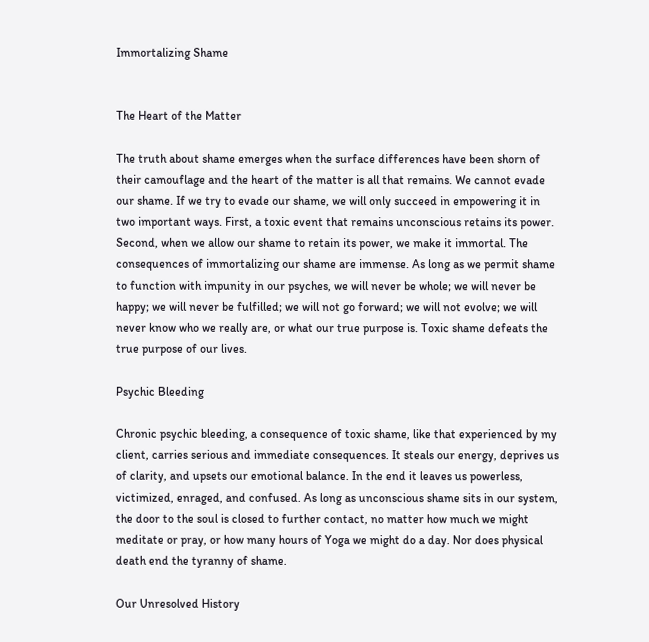Immortalizing Shame


The Heart of the Matter

The truth about shame emerges when the surface differences have been shorn of their camouflage and the heart of the matter is all that remains. We cannot evade our shame. If we try to evade our shame, we will only succeed in empowering it in two important ways. First, a toxic event that remains unconscious retains its power. Second, when we allow our shame to retain its power, we make it immortal. The consequences of immortalizing our shame are immense. As long as we permit shame to function with impunity in our psyches, we will never be whole; we will never be happy; we will never be fulfilled; we will not go forward; we will not evolve; we will never know who we really are, or what our true purpose is. Toxic shame defeats the true purpose of our lives.

Psychic Bleeding

Chronic psychic bleeding, a consequence of toxic shame, like that experienced by my client, carries serious and immediate consequences. It steals our energy, deprives us of clarity, and upsets our emotional balance. In the end it leaves us powerless, victimized, enraged, and confused. As long as unconscious shame sits in our system, the door to the soul is closed to further contact, no matter how much we might meditate or pray, or how many hours of Yoga we might do a day. Nor does physical death end the tyranny of shame.

Our Unresolved History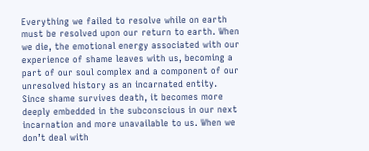Everything we failed to resolve while on earth must be resolved upon our return to earth. When we die, the emotional energy associated with our experience of shame leaves with us, becoming a part of our soul complex and a component of our unresolved history as an incarnated entity. Since shame survives death, it becomes more deeply embedded in the subconscious in our next incarnation and more unavailable to us. When we don’t deal with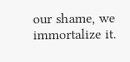our shame, we immortalize it.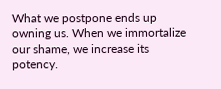What we postpone ends up owning us. When we immortalize our shame, we increase its potency.